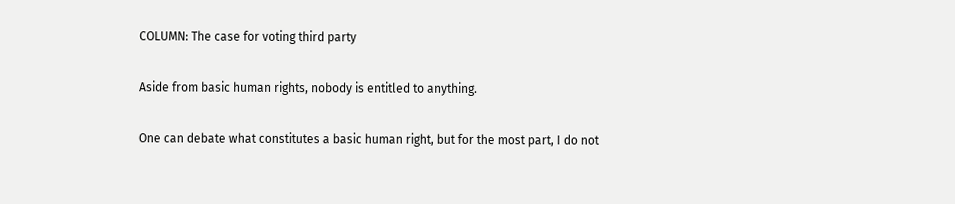COLUMN: The case for voting third party

Aside from basic human rights, nobody is entitled to anything.

One can debate what constitutes a basic human right, but for the most part, I do not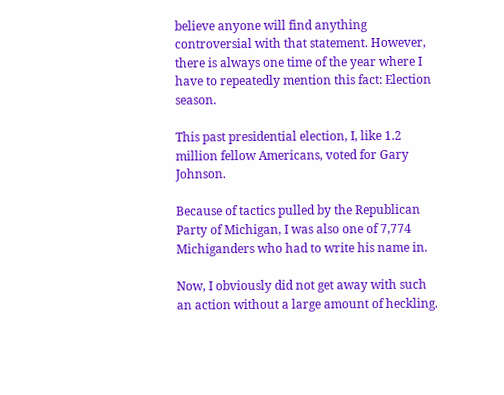believe anyone will find anything controversial with that statement. However, there is always one time of the year where I have to repeatedly mention this fact: Election season.

This past presidential election, I, like 1.2 million fellow Americans, voted for Gary Johnson.

Because of tactics pulled by the Republican Party of Michigan, I was also one of 7,774 Michiganders who had to write his name in.

Now, I obviously did not get away with such an action without a large amount of heckling.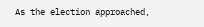As the election approached,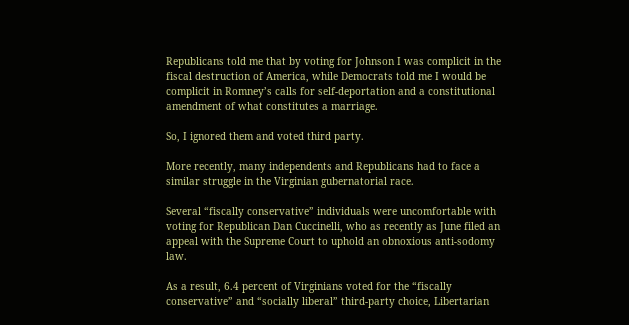Republicans told me that by voting for Johnson I was complicit in the fiscal destruction of America, while Democrats told me I would be complicit in Romney’s calls for self-deportation and a constitutional amendment of what constitutes a marriage.

So, I ignored them and voted third party.

More recently, many independents and Republicans had to face a similar struggle in the Virginian gubernatorial race.

Several “fiscally conservative” individuals were uncomfortable with voting for Republican Dan Cuccinelli, who as recently as June filed an appeal with the Supreme Court to uphold an obnoxious anti-sodomy law.

As a result, 6.4 percent of Virginians voted for the “fiscally conservative” and “socially liberal” third-party choice, Libertarian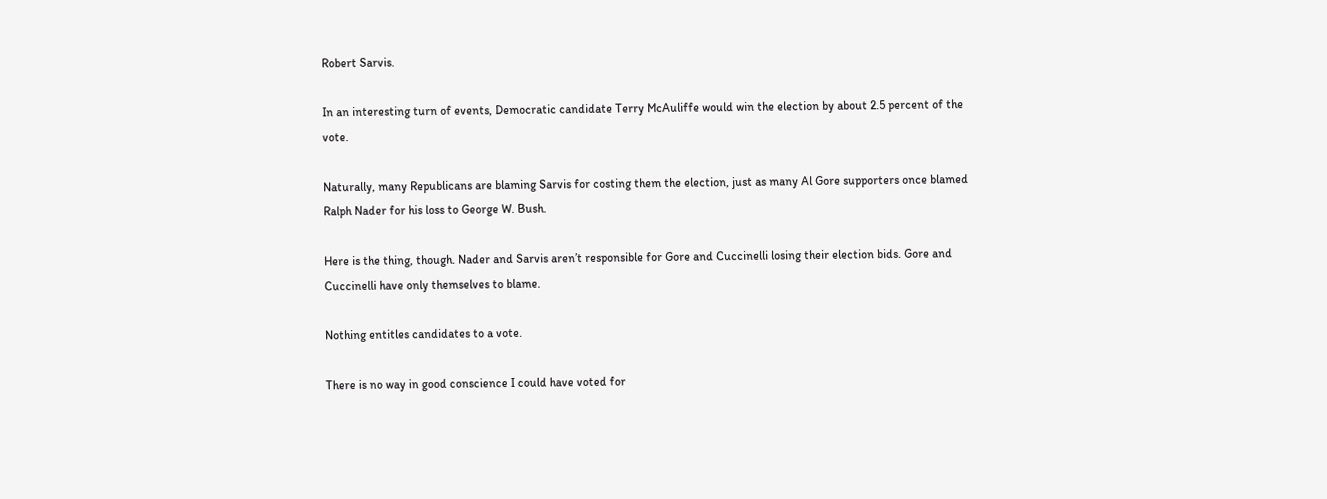Robert Sarvis.

In an interesting turn of events, Democratic candidate Terry McAuliffe would win the election by about 2.5 percent of the vote.

Naturally, many Republicans are blaming Sarvis for costing them the election, just as many Al Gore supporters once blamed Ralph Nader for his loss to George W. Bush.

Here is the thing, though. Nader and Sarvis aren’t responsible for Gore and Cuccinelli losing their election bids. Gore and Cuccinelli have only themselves to blame.

Nothing entitles candidates to a vote.

There is no way in good conscience I could have voted for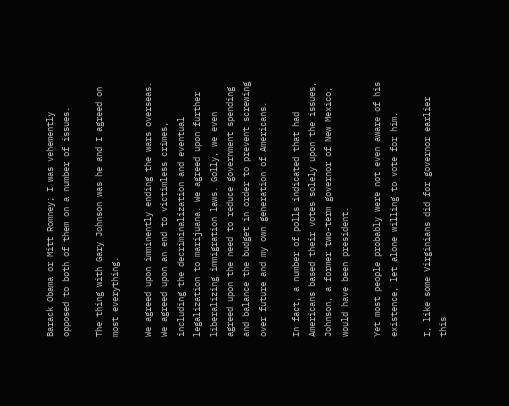Barack Obama or Mitt Romney; I was vehemently opposed to both of them on a number of issues.

The thing with Gary Johnson was he and I agreed on most everything.

We agreed upon imminently ending the wars overseas. We agreed upon an end to victimless crimes, including the decriminalization and eventual legalization to marijuana. We agreed upon further liberalizing immigration laws. Golly, we even agreed upon the need to reduce government spending and balance the budget in order to prevent screwing over future and my own generation of Americans.

In fact, a number of polls indicated that had Americans based their votes solely upon the issues, Johnson, a former two-term governor of New Mexico, would have been president.

Yet most people probably were not even aware of his existence, let alone willing to vote for him.

I, like some Virginians did for governor earlier this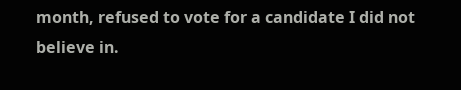month, refused to vote for a candidate I did not believe in.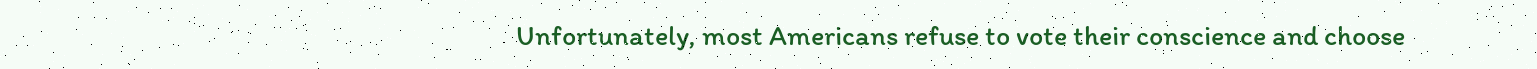Unfortunately, most Americans refuse to vote their conscience and choose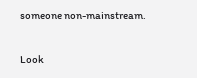someone non-mainstream.

Look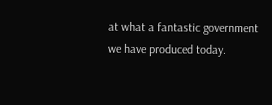at what a fantastic government we have produced today.